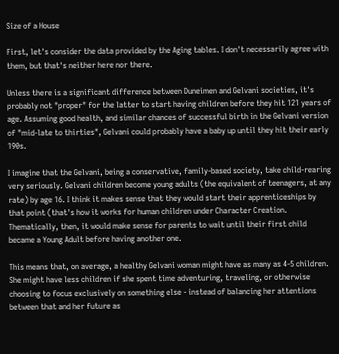Size of a House

First, let's consider the data provided by the Aging tables. I don't necessarily agree with them, but that's neither here nor there.

Unless there is a significant difference between Duneimen and Gelvani societies, it's probably not "proper" for the latter to start having children before they hit 121 years of age. Assuming good health, and similar chances of successful birth in the Gelvani version of "mid-late to thirties", Gelvani could probably have a baby up until they hit their early 190s.

I imagine that the Gelvani, being a conservative, family-based society, take child-rearing very seriously. Gelvani children become young adults (the equivalent of teenagers, at any rate) by age 16. I think it makes sense that they would start their apprenticeships by that point (that's how it works for human children under Character Creation. Thematically, then, it would make sense for parents to wait until their first child became a Young Adult before having another one.

This means that, on average, a healthy Gelvani woman might have as many as 4-5 children. She might have less children if she spent time adventuring, traveling, or otherwise choosing to focus exclusively on something else - instead of balancing her attentions between that and her future as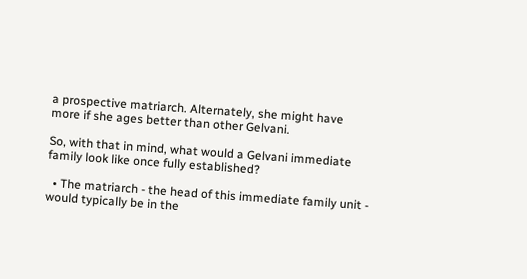a prospective matriarch. Alternately, she might have more if she ages better than other Gelvani.

So, with that in mind, what would a Gelvani immediate family look like once fully established?

  • The matriarch - the head of this immediate family unit - would typically be in the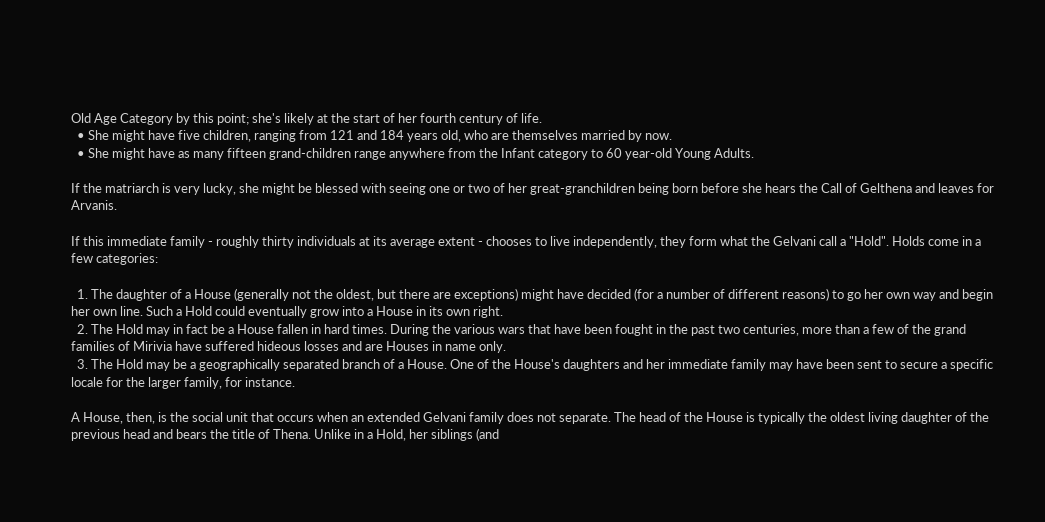Old Age Category by this point; she's likely at the start of her fourth century of life.
  • She might have five children, ranging from 121 and 184 years old, who are themselves married by now.
  • She might have as many fifteen grand-children range anywhere from the Infant category to 60 year-old Young Adults.

If the matriarch is very lucky, she might be blessed with seeing one or two of her great-granchildren being born before she hears the Call of Gelthena and leaves for Arvanis.

If this immediate family - roughly thirty individuals at its average extent - chooses to live independently, they form what the Gelvani call a "Hold". Holds come in a few categories:

  1. The daughter of a House (generally not the oldest, but there are exceptions) might have decided (for a number of different reasons) to go her own way and begin her own line. Such a Hold could eventually grow into a House in its own right.
  2. The Hold may in fact be a House fallen in hard times. During the various wars that have been fought in the past two centuries, more than a few of the grand families of Mirivia have suffered hideous losses and are Houses in name only.
  3. The Hold may be a geographically separated branch of a House. One of the House's daughters and her immediate family may have been sent to secure a specific locale for the larger family, for instance.

A House, then, is the social unit that occurs when an extended Gelvani family does not separate. The head of the House is typically the oldest living daughter of the previous head and bears the title of Thena. Unlike in a Hold, her siblings (and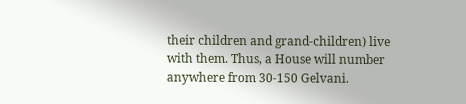their children and grand-children) live with them. Thus, a House will number anywhere from 30-150 Gelvani.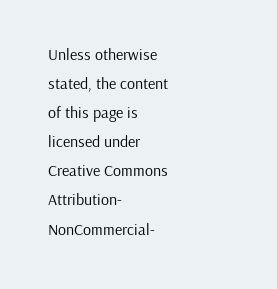Unless otherwise stated, the content of this page is licensed under Creative Commons Attribution-NonCommercial-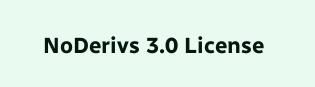NoDerivs 3.0 License